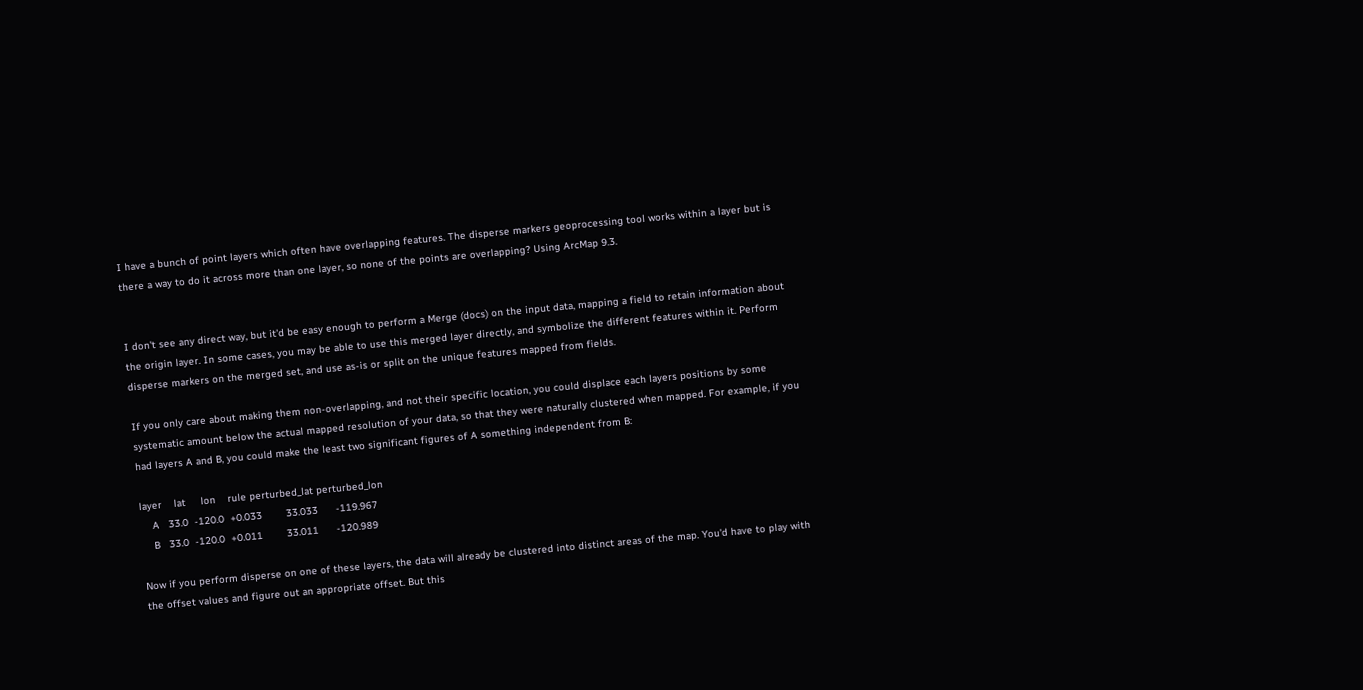I have a bunch of point layers which often have overlapping features. The disperse markers geoprocessing tool works within a layer but is there a way to do it across more than one layer, so none of the points are overlapping? Using ArcMap 9.3.


I don't see any direct way, but it'd be easy enough to perform a Merge (docs) on the input data, mapping a field to retain information about the origin layer. In some cases, you may be able to use this merged layer directly, and symbolize the different features within it. Perform disperse markers on the merged set, and use as-is or split on the unique features mapped from fields.

If you only care about making them non-overlapping, and not their specific location, you could displace each layers positions by some systematic amount below the actual mapped resolution of your data, so that they were naturally clustered when mapped. For example, if you had layers A and B, you could make the least two significant figures of A something independent from B:

layer    lat     lon    rule perturbed_lat perturbed_lon
    A   33.0  -120.0  +0.033        33.033      -119.967
    B   33.0  -120.0  +0.011        33.011      -120.989

Now if you perform disperse on one of these layers, the data will already be clustered into distinct areas of the map. You'd have to play with the offset values and figure out an appropriate offset. But this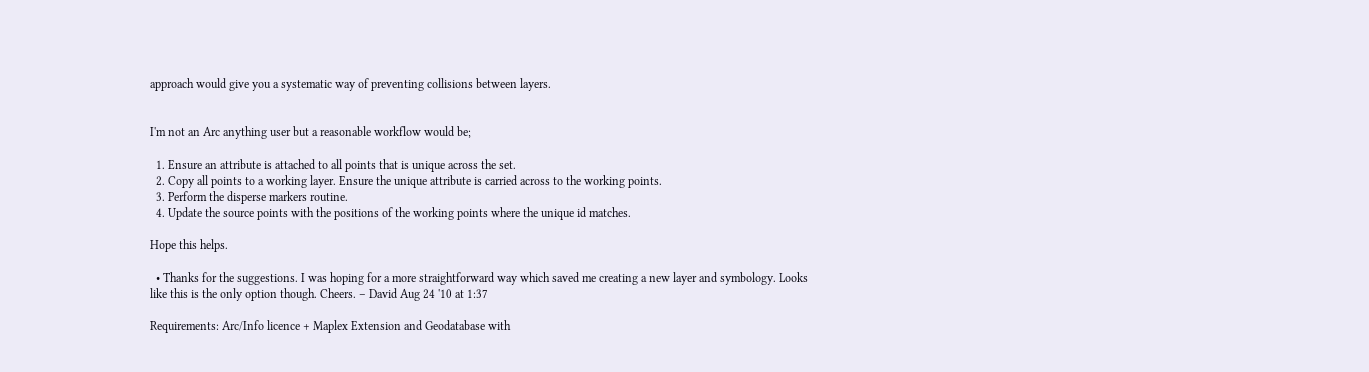approach would give you a systematic way of preventing collisions between layers.


I'm not an Arc anything user but a reasonable workflow would be;

  1. Ensure an attribute is attached to all points that is unique across the set.
  2. Copy all points to a working layer. Ensure the unique attribute is carried across to the working points.
  3. Perform the disperse markers routine.
  4. Update the source points with the positions of the working points where the unique id matches.

Hope this helps.

  • Thanks for the suggestions. I was hoping for a more straightforward way which saved me creating a new layer and symbology. Looks like this is the only option though. Cheers. – David Aug 24 '10 at 1:37

Requirements: Arc/Info licence + Maplex Extension and Geodatabase with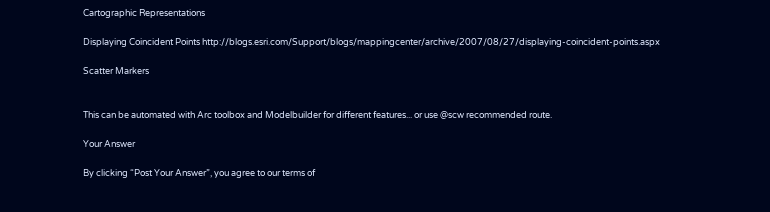Cartographic Representations

Displaying Coincident Points http://blogs.esri.com/Support/blogs/mappingcenter/archive/2007/08/27/displaying-coincident-points.aspx

Scatter Markers


This can be automated with Arc toolbox and Modelbuilder for different features... or use @scw recommended route.

Your Answer

By clicking “Post Your Answer”, you agree to our terms of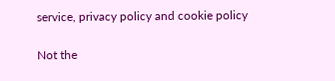service, privacy policy and cookie policy

Not the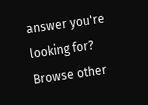answer you're looking for? Browse other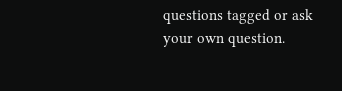questions tagged or ask your own question.